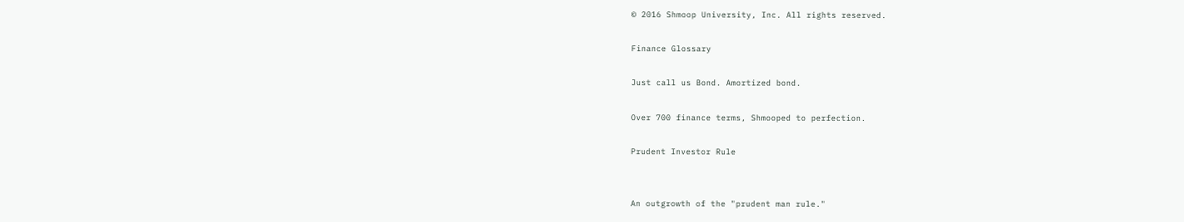© 2016 Shmoop University, Inc. All rights reserved.

Finance Glossary

Just call us Bond. Amortized bond.

Over 700 finance terms, Shmooped to perfection.

Prudent Investor Rule


An outgrowth of the "prudent man rule."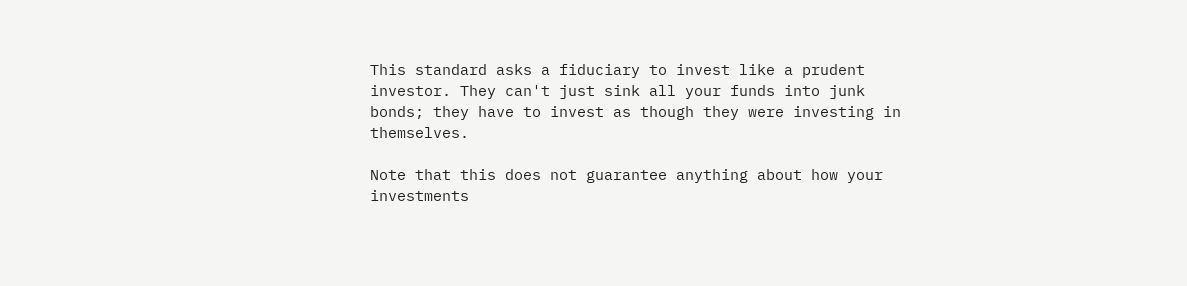This standard asks a fiduciary to invest like a prudent investor. They can't just sink all your funds into junk bonds; they have to invest as though they were investing in themselves.

Note that this does not guarantee anything about how your investments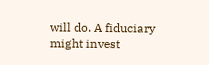will do. A fiduciary might invest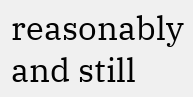reasonably and still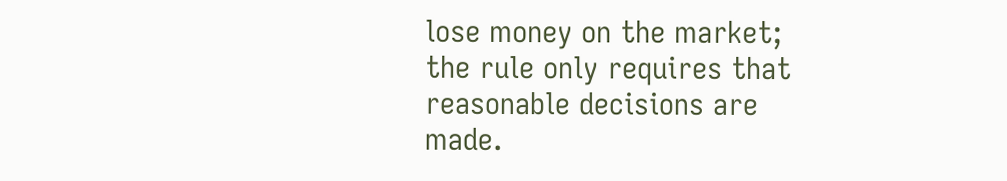lose money on the market; the rule only requires that reasonable decisions are made.